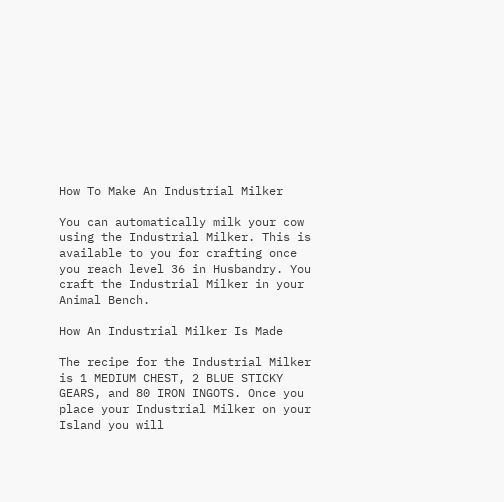How To Make An Industrial Milker

You can automatically milk your cow using the Industrial Milker. This is available to you for crafting once you reach level 36 in Husbandry. You craft the Industrial Milker in your Animal Bench.

How An Industrial Milker Is Made

The recipe for the Industrial Milker is 1 MEDIUM CHEST, 2 BLUE STICKY GEARS, and 80 IRON INGOTS. Once you place your Industrial Milker on your Island you will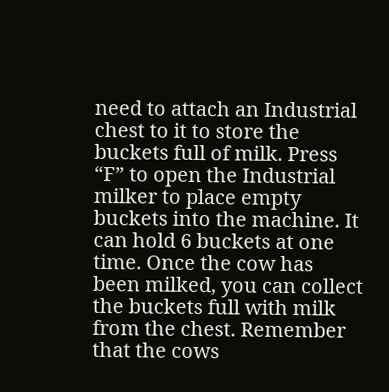need to attach an Industrial chest to it to store the buckets full of milk. Press “F” to open the Industrial milker to place empty buckets into the machine. It can hold 6 buckets at one time. Once the cow has been milked, you can collect the buckets full with milk from the chest. Remember that the cows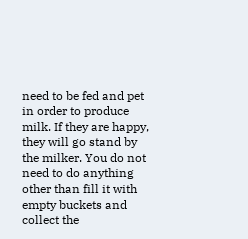need to be fed and pet in order to produce milk. If they are happy, they will go stand by the milker. You do not need to do anything other than fill it with empty buckets and collect the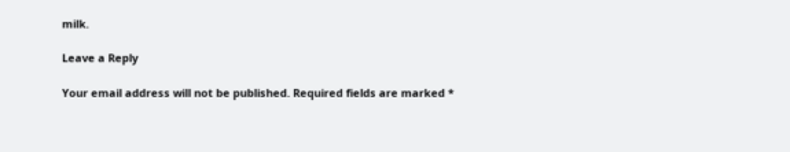milk.

Leave a Reply

Your email address will not be published. Required fields are marked *